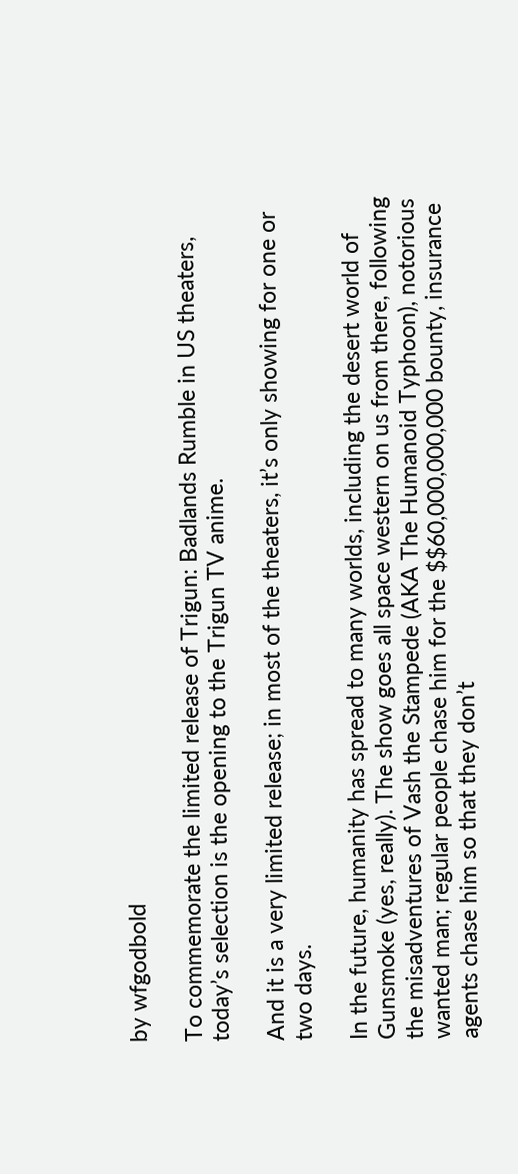by wfgodbold

To commemorate the limited release of Trigun: Badlands Rumble in US theaters, today’s selection is the opening to the Trigun TV anime.

And it is a very limited release; in most of the theaters, it’s only showing for one or two days.

In the future, humanity has spread to many worlds, including the desert world of Gunsmoke (yes, really). The show goes all space western on us from there, following the misadventures of Vash the Stampede (AKA The Humanoid Typhoon), notorious wanted man; regular people chase him for the $$60,000,000,000 bounty, insurance agents chase him so that they don’t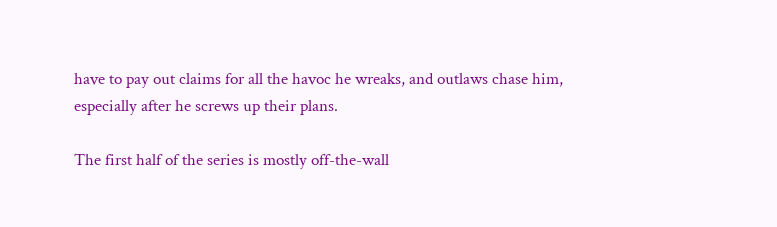have to pay out claims for all the havoc he wreaks, and outlaws chase him, especially after he screws up their plans.

The first half of the series is mostly off-the-wall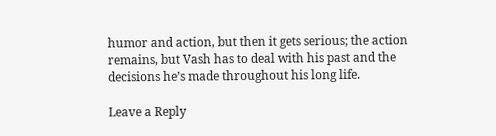humor and action, but then it gets serious; the action remains, but Vash has to deal with his past and the decisions he’s made throughout his long life.

Leave a Reply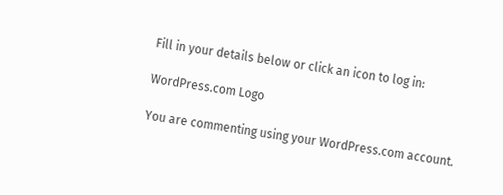Fill in your details below or click an icon to log in:

WordPress.com Logo

You are commenting using your WordPress.com account.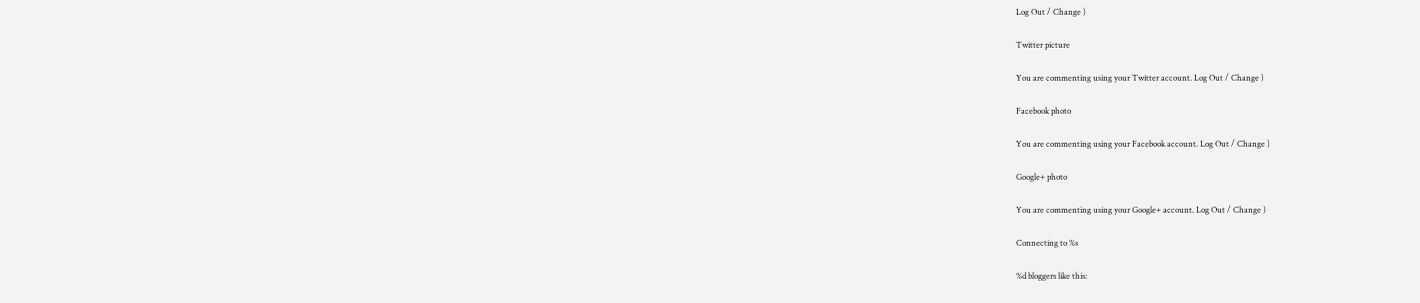Log Out / Change )

Twitter picture

You are commenting using your Twitter account. Log Out / Change )

Facebook photo

You are commenting using your Facebook account. Log Out / Change )

Google+ photo

You are commenting using your Google+ account. Log Out / Change )

Connecting to %s

%d bloggers like this: